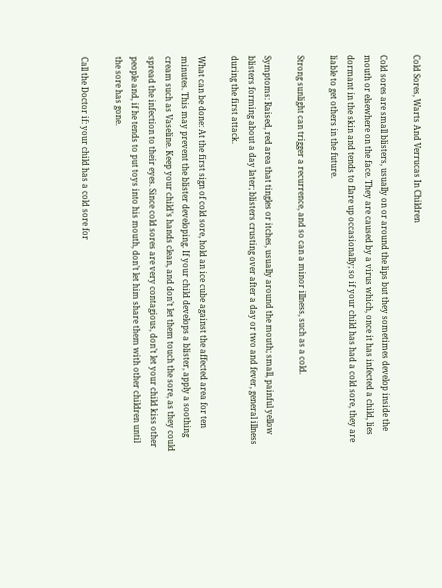Cold Sores, Warts And Verrucas In Children

Cold sores are small blisters, usually on or around the lips but they sometimes develop inside the mouth or elsewhere on the face. They are caused by a virus which, once it has infected a child, lies dormant in the skin and tends to flare up occasionally; so if your child has had a cold sore, they are liable to get others in the future.

Strong sunlight can trigger a recurrence, and so can a minor illness, such as a cold.

Symptoms: Raised, red area that tingles or itches, usually around the mouth; small, painful yellow blisters forming about a day later; blisters crusting over after a day or two and fever, general illness during the first attack.

What can be done: At the first sign of cold sore, hold an ice cube against the affected area for ten minutes. This may prevent the blister developing. If your child develops a blister, apply a soothing cream such as Vaseline. Keep your child’s hands clean, and don’t let them touch the sore, as they could spread the infection to their eyes. Since cold sores are very contagious, don’t let your child kiss other people and, if he tends to put toys into his mouth, don’t let him share them with other children until the sore has gone.

Call the Doctor if: your child has a cold sore for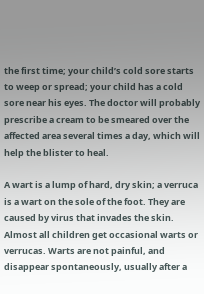the first time; your child’s cold sore starts to weep or spread; your child has a cold sore near his eyes. The doctor will probably prescribe a cream to be smeared over the affected area several times a day, which will help the blister to heal.

A wart is a lump of hard, dry skin; a verruca is a wart on the sole of the foot. They are caused by virus that invades the skin. Almost all children get occasional warts or verrucas. Warts are not painful, and disappear spontaneously, usually after a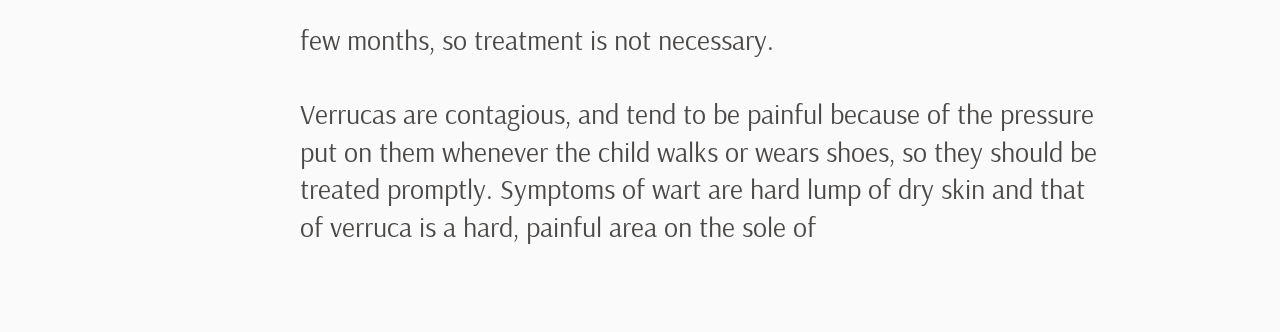few months, so treatment is not necessary.

Verrucas are contagious, and tend to be painful because of the pressure put on them whenever the child walks or wears shoes, so they should be treated promptly. Symptoms of wart are hard lump of dry skin and that of verruca is a hard, painful area on the sole of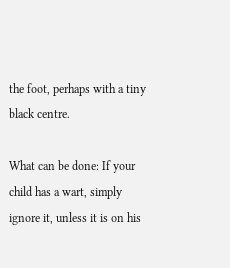the foot, perhaps with a tiny black centre.

What can be done: If your child has a wart, simply ignore it, unless it is on his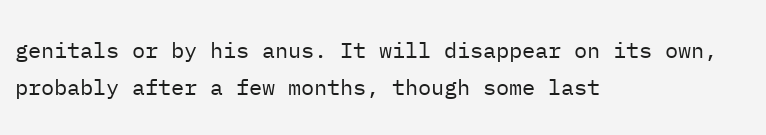genitals or by his anus. It will disappear on its own, probably after a few months, though some last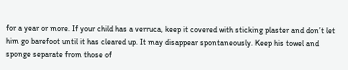for a year or more. If your child has a verruca, keep it covered with sticking plaster and don’t let him go barefoot until it has cleared up. It may disappear spontaneously. Keep his towel and sponge separate from those of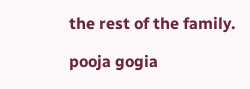the rest of the family.

pooja gogia